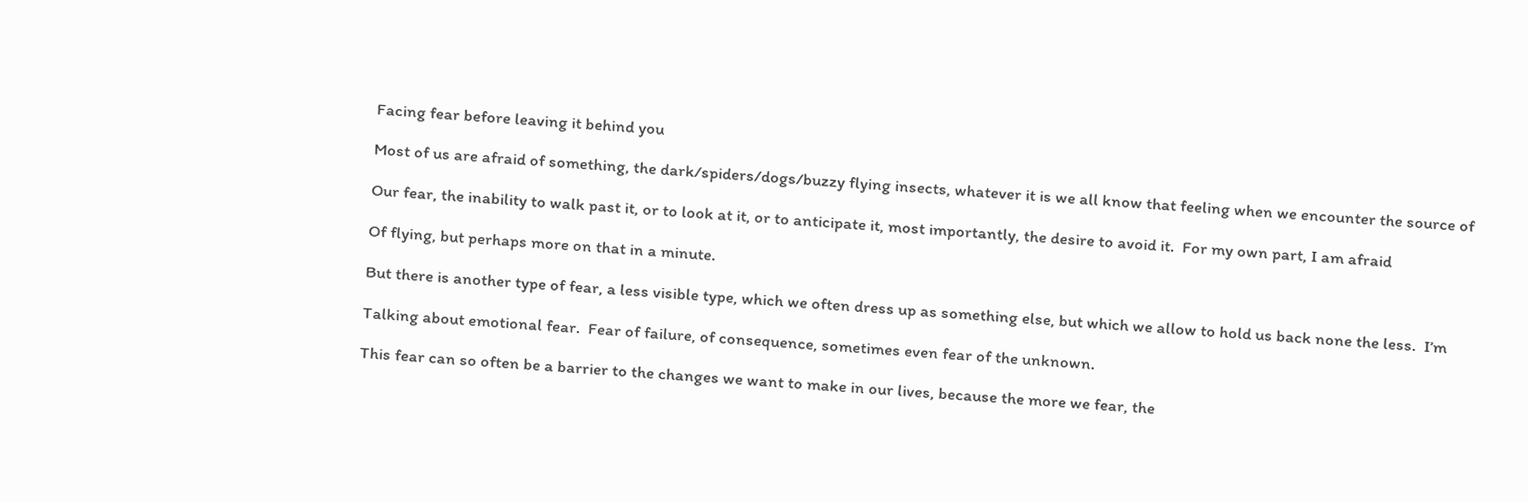Facing fear before leaving it behind you

Most of us are afraid of something, the dark/spiders/dogs/buzzy flying insects, whatever it is we all know that feeling when we encounter the source of

Our fear, the inability to walk past it, or to look at it, or to anticipate it, most importantly, the desire to avoid it.  For my own part, I am afraid

Of flying, but perhaps more on that in a minute.

But there is another type of fear, a less visible type, which we often dress up as something else, but which we allow to hold us back none the less.  I’m

Talking about emotional fear.  Fear of failure, of consequence, sometimes even fear of the unknown.

This fear can so often be a barrier to the changes we want to make in our lives, because the more we fear, the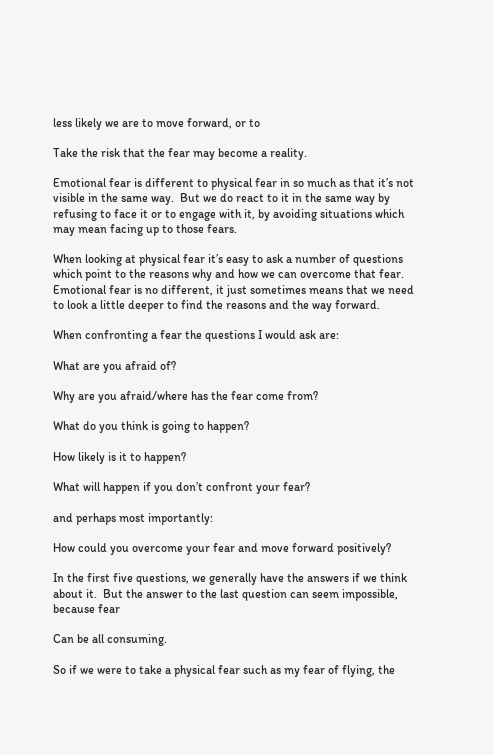less likely we are to move forward, or to

Take the risk that the fear may become a reality.

Emotional fear is different to physical fear in so much as that it’s not visible in the same way.  But we do react to it in the same way by refusing to face it or to engage with it, by avoiding situations which may mean facing up to those fears.

When looking at physical fear it’s easy to ask a number of questions which point to the reasons why and how we can overcome that fear.  Emotional fear is no different, it just sometimes means that we need to look a little deeper to find the reasons and the way forward.

When confronting a fear the questions I would ask are:

What are you afraid of?

Why are you afraid/where has the fear come from?

What do you think is going to happen?

How likely is it to happen?

What will happen if you don’t confront your fear?

and perhaps most importantly:

How could you overcome your fear and move forward positively?

In the first five questions, we generally have the answers if we think about it.  But the answer to the last question can seem impossible, because fear

Can be all consuming.

So if we were to take a physical fear such as my fear of flying, the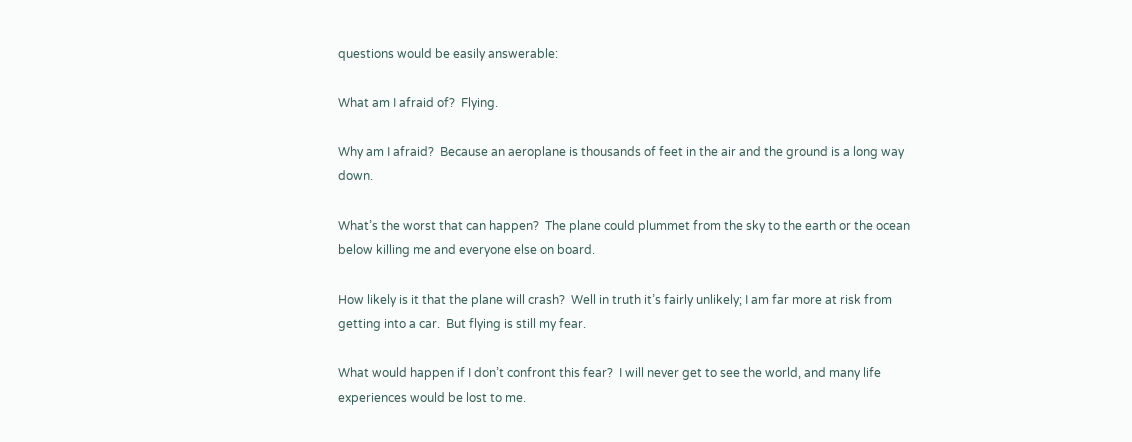questions would be easily answerable:

What am I afraid of?  Flying.

Why am I afraid?  Because an aeroplane is thousands of feet in the air and the ground is a long way down.

What’s the worst that can happen?  The plane could plummet from the sky to the earth or the ocean below killing me and everyone else on board.

How likely is it that the plane will crash?  Well in truth it’s fairly unlikely; I am far more at risk from getting into a car.  But flying is still my fear.

What would happen if I don’t confront this fear?  I will never get to see the world, and many life experiences would be lost to me.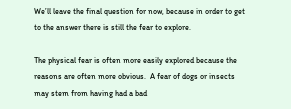We’ll leave the final question for now, because in order to get to the answer there is still the fear to explore.

The physical fear is often more easily explored because the reasons are often more obvious.  A fear of dogs or insects may stem from having had a bad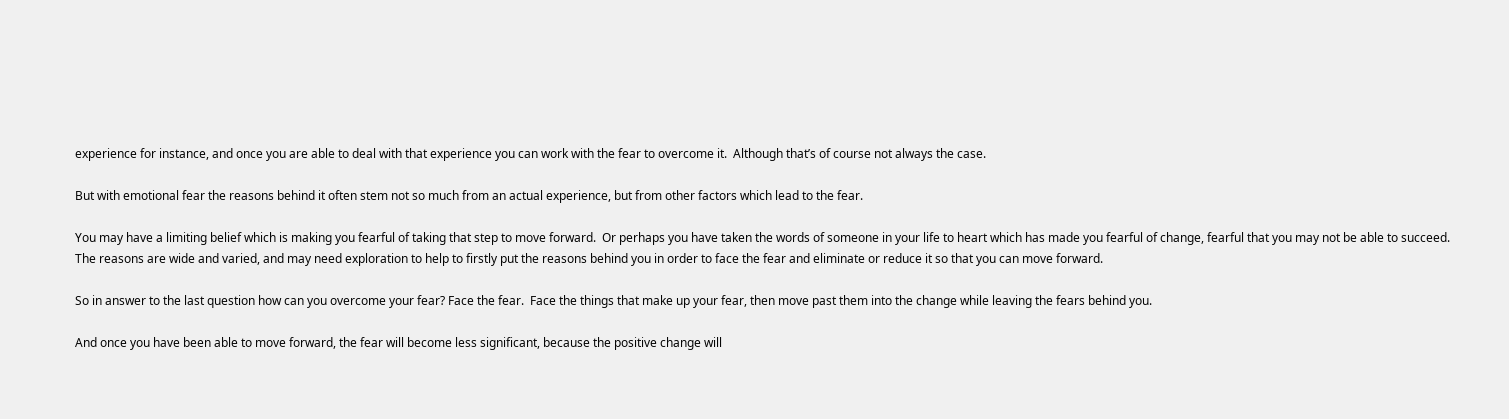experience for instance, and once you are able to deal with that experience you can work with the fear to overcome it.  Although that’s of course not always the case.

But with emotional fear the reasons behind it often stem not so much from an actual experience, but from other factors which lead to the fear.

You may have a limiting belief which is making you fearful of taking that step to move forward.  Or perhaps you have taken the words of someone in your life to heart which has made you fearful of change, fearful that you may not be able to succeed.  The reasons are wide and varied, and may need exploration to help to firstly put the reasons behind you in order to face the fear and eliminate or reduce it so that you can move forward.

So in answer to the last question how can you overcome your fear? Face the fear.  Face the things that make up your fear, then move past them into the change while leaving the fears behind you.

And once you have been able to move forward, the fear will become less significant, because the positive change will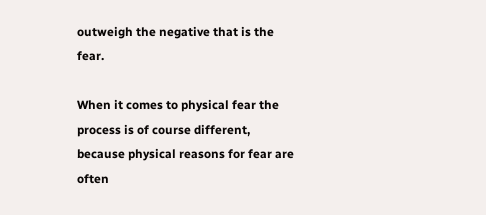outweigh the negative that is the fear.

When it comes to physical fear the process is of course different, because physical reasons for fear are often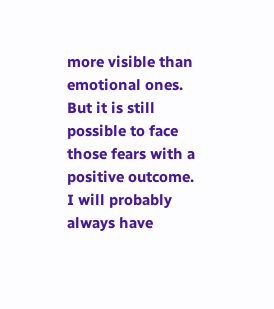more visible than emotional ones.  But it is still possible to face those fears with a positive outcome.  I will probably always have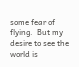some fear of flying.  But my desire to see the world is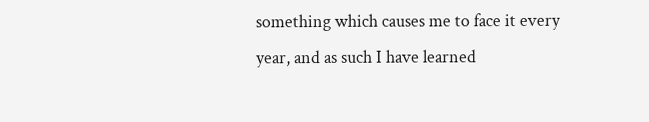something which causes me to face it every year, and as such I have learned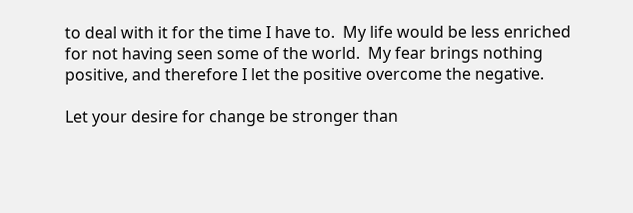to deal with it for the time I have to.  My life would be less enriched for not having seen some of the world.  My fear brings nothing positive, and therefore I let the positive overcome the negative.

Let your desire for change be stronger than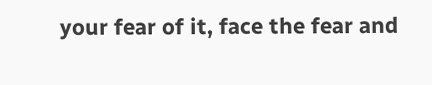your fear of it, face the fear and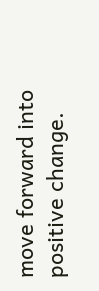move forward into positive change.